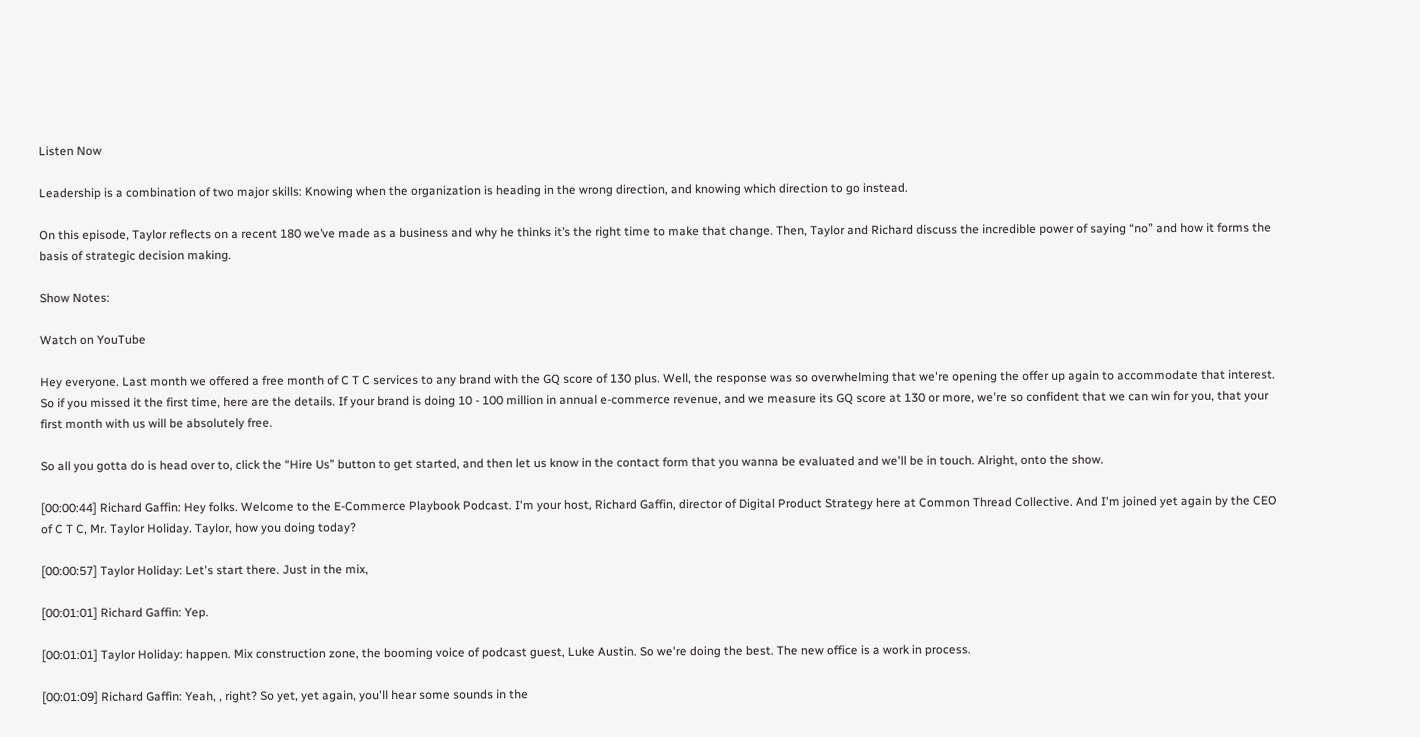Listen Now

Leadership is a combination of two major skills: Knowing when the organization is heading in the wrong direction, and knowing which direction to go instead.

On this episode, Taylor reflects on a recent 180 we’ve made as a business and why he thinks it’s the right time to make that change. Then, Taylor and Richard discuss the incredible power of saying “no” and how it forms the basis of strategic decision making.

Show Notes:

Watch on YouTube

Hey everyone. Last month we offered a free month of C T C services to any brand with the GQ score of 130 plus. Well, the response was so overwhelming that we're opening the offer up again to accommodate that interest. So if you missed it the first time, here are the details. If your brand is doing 10 - 100 million in annual e-commerce revenue, and we measure its GQ score at 130 or more, we're so confident that we can win for you, that your first month with us will be absolutely free.

So all you gotta do is head over to, click the “Hire Us” button to get started, and then let us know in the contact form that you wanna be evaluated and we'll be in touch. Alright, onto the show.

[00:00:44] Richard Gaffin: Hey folks. Welcome to the E-Commerce Playbook Podcast. I'm your host, Richard Gaffin, director of Digital Product Strategy here at Common Thread Collective. And I'm joined yet again by the CEO of C T C, Mr. Taylor Holiday. Taylor, how you doing today?

[00:00:57] Taylor Holiday: Let's start there. Just in the mix,

[00:01:01] Richard Gaffin: Yep.

[00:01:01] Taylor Holiday: happen. Mix construction zone, the booming voice of podcast guest, Luke Austin. So we're doing the best. The new office is a work in process.

[00:01:09] Richard Gaffin: Yeah, , right? So yet, yet again, you'll hear some sounds in the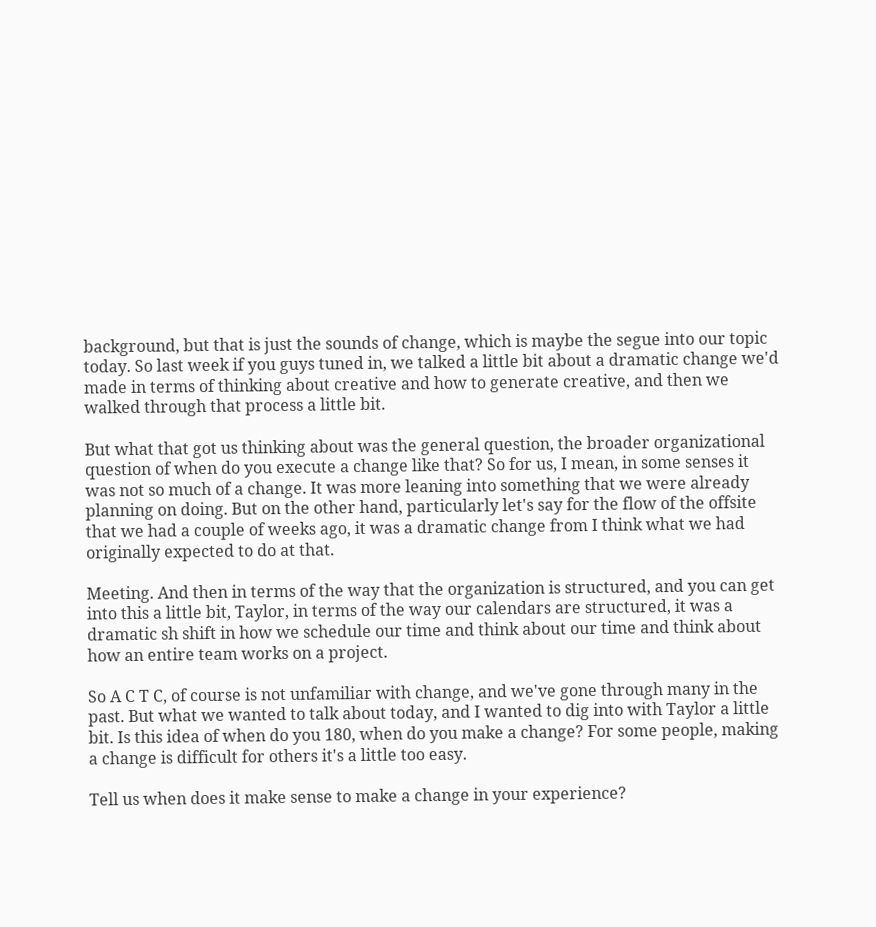background, but that is just the sounds of change, which is maybe the segue into our topic today. So last week if you guys tuned in, we talked a little bit about a dramatic change we'd made in terms of thinking about creative and how to generate creative, and then we walked through that process a little bit.

But what that got us thinking about was the general question, the broader organizational question of when do you execute a change like that? So for us, I mean, in some senses it was not so much of a change. It was more leaning into something that we were already planning on doing. But on the other hand, particularly let's say for the flow of the offsite that we had a couple of weeks ago, it was a dramatic change from I think what we had originally expected to do at that.

Meeting. And then in terms of the way that the organization is structured, and you can get into this a little bit, Taylor, in terms of the way our calendars are structured, it was a dramatic sh shift in how we schedule our time and think about our time and think about how an entire team works on a project.

So A C T C, of course is not unfamiliar with change, and we've gone through many in the past. But what we wanted to talk about today, and I wanted to dig into with Taylor a little bit. Is this idea of when do you 180, when do you make a change? For some people, making a change is difficult for others it's a little too easy.

Tell us when does it make sense to make a change in your experience?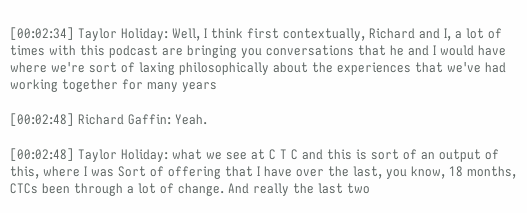[00:02:34] Taylor Holiday: Well, I think first contextually, Richard and I, a lot of times with this podcast are bringing you conversations that he and I would have where we're sort of laxing philosophically about the experiences that we've had working together for many years

[00:02:48] Richard Gaffin: Yeah.

[00:02:48] Taylor Holiday: what we see at C T C and this is sort of an output of this, where I was Sort of offering that I have over the last, you know, 18 months, CTCs been through a lot of change. And really the last two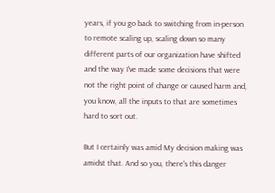years, if you go back to switching from in-person to remote scaling up, scaling down so many different parts of our organization have shifted and the way I've made some decisions that were not the right point of change or caused harm and, you know, all the inputs to that are sometimes hard to sort out.

But I certainly was amid My decision making was amidst that. And so you, there's this danger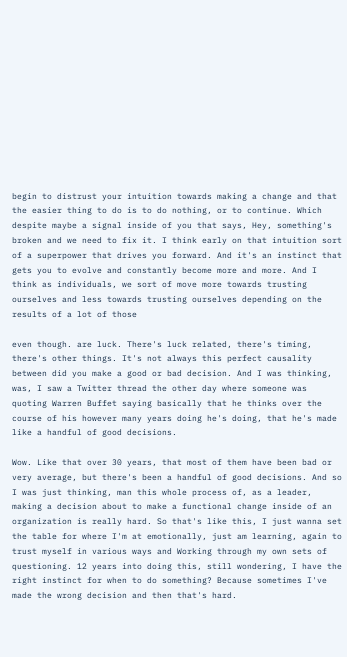begin to distrust your intuition towards making a change and that the easier thing to do is to do nothing, or to continue. Which despite maybe a signal inside of you that says, Hey, something's broken and we need to fix it. I think early on that intuition sort of a superpower that drives you forward. And it's an instinct that gets you to evolve and constantly become more and more. And I think as individuals, we sort of move more towards trusting ourselves and less towards trusting ourselves depending on the results of a lot of those

even though. are luck. There's luck related, there's timing, there's other things. It's not always this perfect causality between did you make a good or bad decision. And I was thinking, was, I saw a Twitter thread the other day where someone was quoting Warren Buffet saying basically that he thinks over the course of his however many years doing he's doing, that he's made like a handful of good decisions.

Wow. Like that over 30 years, that most of them have been bad or very average, but there's been a handful of good decisions. And so I was just thinking, man this whole process of, as a leader, making a decision about to make a functional change inside of an organization is really hard. So that's like this, I just wanna set the table for where I'm at emotionally, just am learning, again to trust myself in various ways and Working through my own sets of questioning. 12 years into doing this, still wondering, I have the right instinct for when to do something? Because sometimes I've made the wrong decision and then that's hard.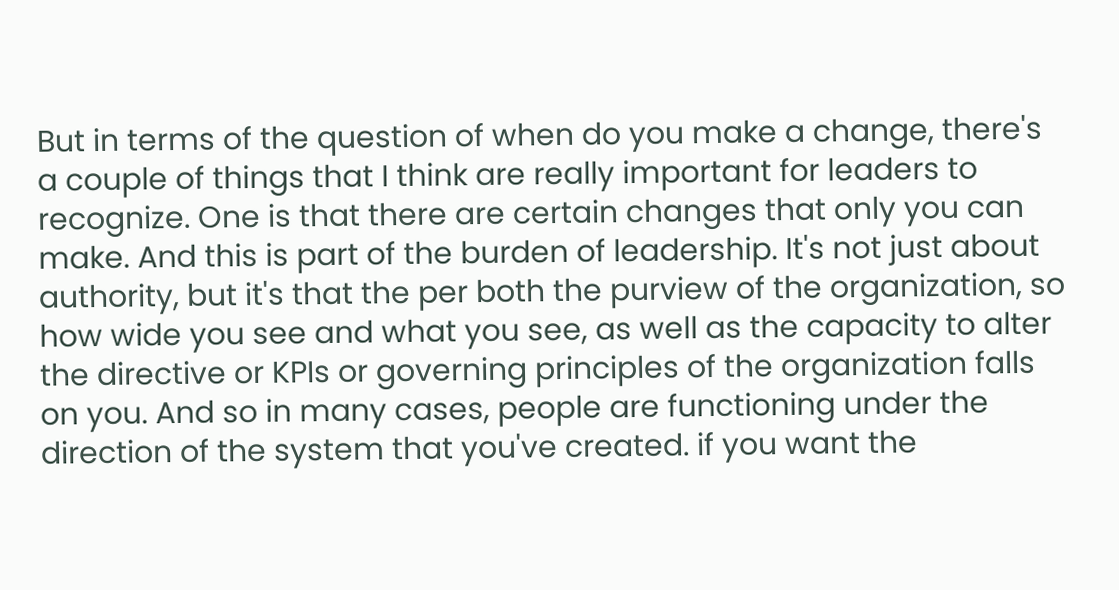But in terms of the question of when do you make a change, there's a couple of things that I think are really important for leaders to recognize. One is that there are certain changes that only you can make. And this is part of the burden of leadership. It's not just about authority, but it's that the per both the purview of the organization, so how wide you see and what you see, as well as the capacity to alter the directive or KPIs or governing principles of the organization falls on you. And so in many cases, people are functioning under the direction of the system that you've created. if you want the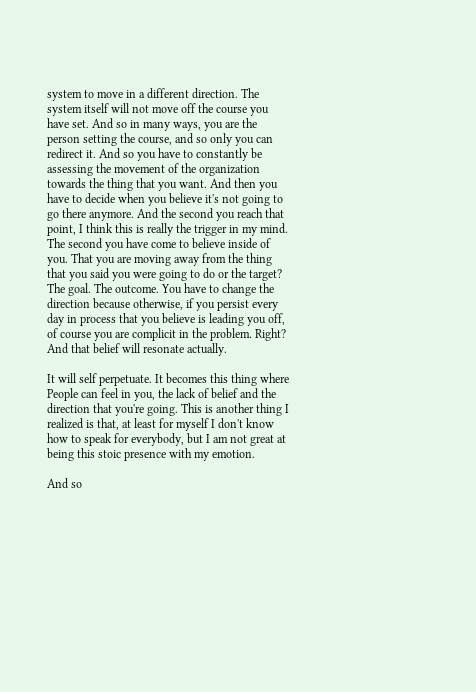system to move in a different direction. The system itself will not move off the course you have set. And so in many ways, you are the person setting the course, and so only you can redirect it. And so you have to constantly be assessing the movement of the organization towards the thing that you want. And then you have to decide when you believe it's not going to go there anymore. And the second you reach that point, I think this is really the trigger in my mind. The second you have come to believe inside of you. That you are moving away from the thing that you said you were going to do or the target? The goal. The outcome. You have to change the direction because otherwise, if you persist every day in process that you believe is leading you off, of course you are complicit in the problem. Right? And that belief will resonate actually.

It will self perpetuate. It becomes this thing where People can feel in you, the lack of belief and the direction that you're going. This is another thing I realized is that, at least for myself I don't know how to speak for everybody, but I am not great at being this stoic presence with my emotion.

And so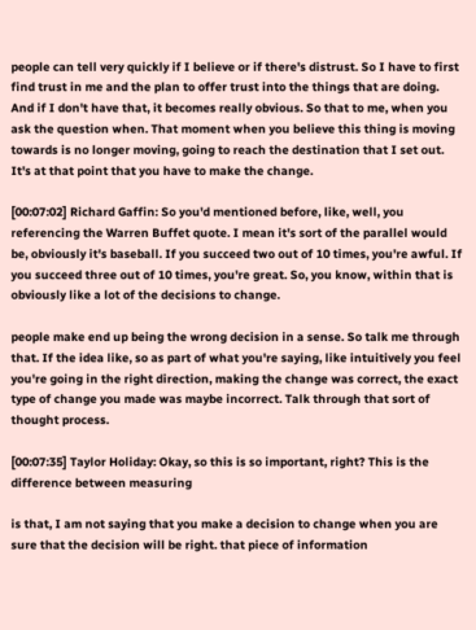people can tell very quickly if I believe or if there's distrust. So I have to first find trust in me and the plan to offer trust into the things that are doing. And if I don't have that, it becomes really obvious. So that to me, when you ask the question when. That moment when you believe this thing is moving towards is no longer moving, going to reach the destination that I set out. It's at that point that you have to make the change.

[00:07:02] Richard Gaffin: So you'd mentioned before, like, well, you referencing the Warren Buffet quote. I mean it's sort of the parallel would be, obviously it's baseball. If you succeed two out of 10 times, you're awful. If you succeed three out of 10 times, you're great. So, you know, within that is obviously like a lot of the decisions to change.

people make end up being the wrong decision in a sense. So talk me through that. If the idea like, so as part of what you're saying, like intuitively you feel you're going in the right direction, making the change was correct, the exact type of change you made was maybe incorrect. Talk through that sort of thought process.

[00:07:35] Taylor Holiday: Okay, so this is so important, right? This is the difference between measuring

is that, I am not saying that you make a decision to change when you are sure that the decision will be right. that piece of information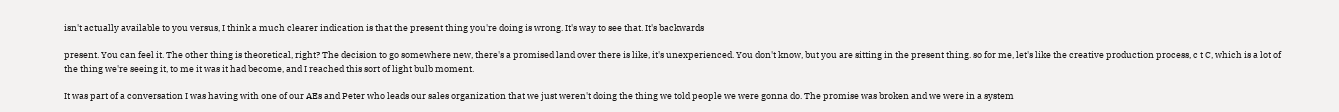isn't actually available to you versus, I think a much clearer indication is that the present thing you're doing is wrong. It's way to see that. It's backwards

present. You can feel it. The other thing is theoretical, right? The decision to go somewhere new, there's a promised land over there is like, it's unexperienced. You don't know, but you are sitting in the present thing. so for me, let's like the creative production process, c t C, which is a lot of the thing we're seeing it, to me it was it had become, and I reached this sort of light bulb moment.

It was part of a conversation I was having with one of our AEs and Peter who leads our sales organization that we just weren't doing the thing we told people we were gonna do. The promise was broken and we were in a system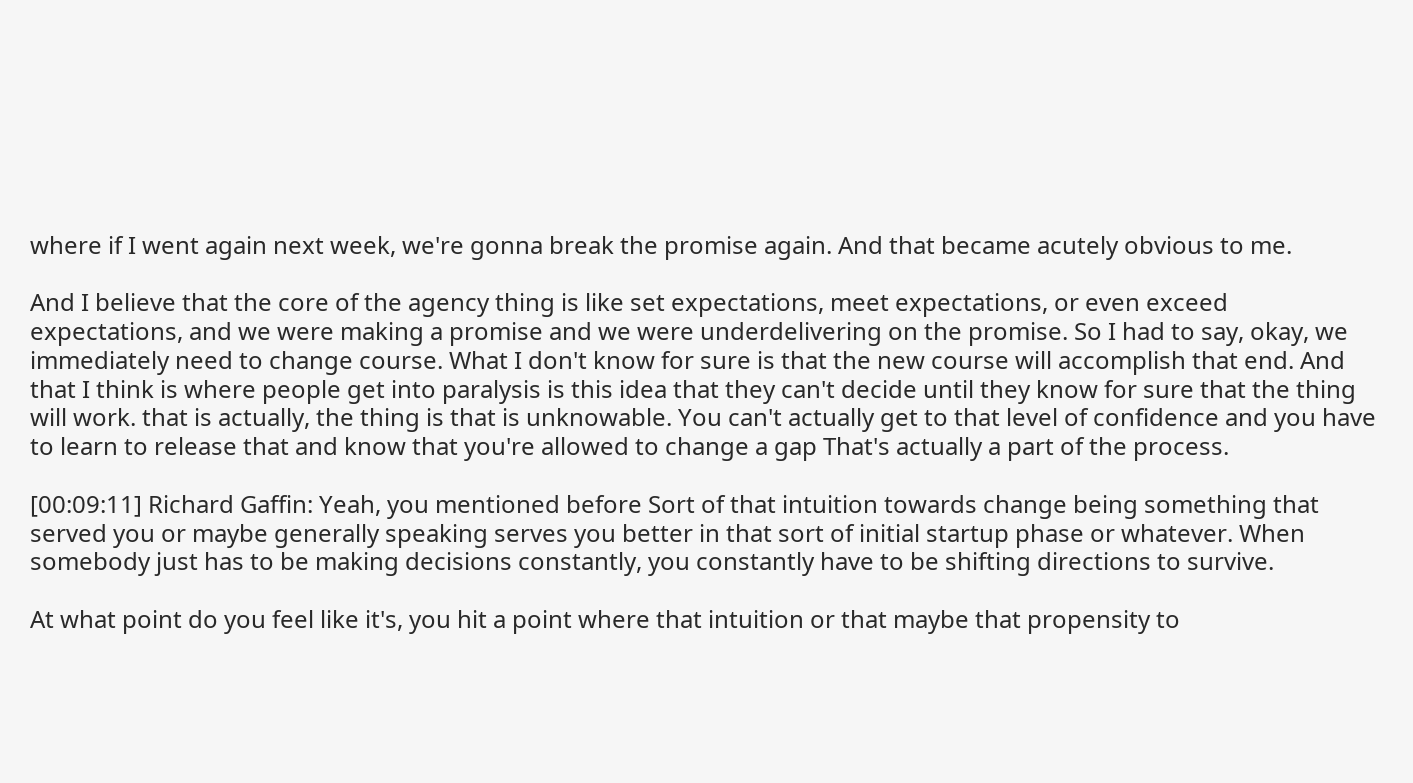where if I went again next week, we're gonna break the promise again. And that became acutely obvious to me.

And I believe that the core of the agency thing is like set expectations, meet expectations, or even exceed expectations, and we were making a promise and we were underdelivering on the promise. So I had to say, okay, we immediately need to change course. What I don't know for sure is that the new course will accomplish that end. And that I think is where people get into paralysis is this idea that they can't decide until they know for sure that the thing will work. that is actually, the thing is that is unknowable. You can't actually get to that level of confidence and you have to learn to release that and know that you're allowed to change a gap That's actually a part of the process.

[00:09:11] Richard Gaffin: Yeah, you mentioned before Sort of that intuition towards change being something that served you or maybe generally speaking serves you better in that sort of initial startup phase or whatever. When somebody just has to be making decisions constantly, you constantly have to be shifting directions to survive.

At what point do you feel like it's, you hit a point where that intuition or that maybe that propensity to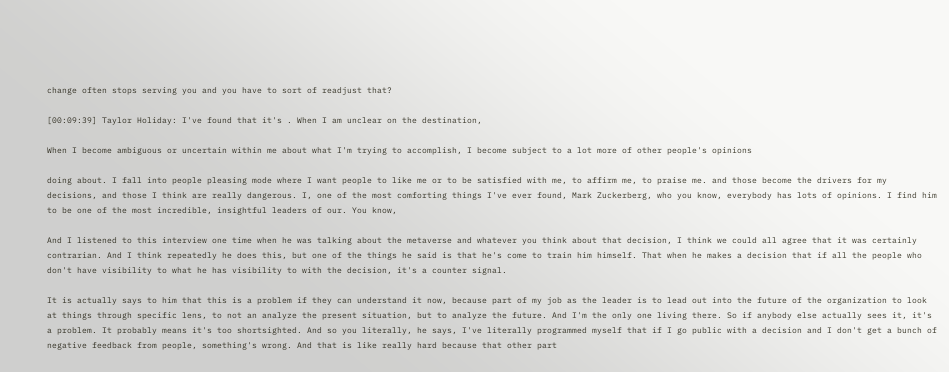change often stops serving you and you have to sort of readjust that?

[00:09:39] Taylor Holiday: I've found that it's . When I am unclear on the destination,

When I become ambiguous or uncertain within me about what I'm trying to accomplish, I become subject to a lot more of other people's opinions

doing about. I fall into people pleasing mode where I want people to like me or to be satisfied with me, to affirm me, to praise me. and those become the drivers for my decisions, and those I think are really dangerous. I, one of the most comforting things I've ever found, Mark Zuckerberg, who you know, everybody has lots of opinions. I find him to be one of the most incredible, insightful leaders of our. You know,

And I listened to this interview one time when he was talking about the metaverse and whatever you think about that decision, I think we could all agree that it was certainly contrarian. And I think repeatedly he does this, but one of the things he said is that he's come to train him himself. That when he makes a decision that if all the people who don't have visibility to what he has visibility to with the decision, it's a counter signal.

It is actually says to him that this is a problem if they can understand it now, because part of my job as the leader is to lead out into the future of the organization to look at things through specific lens, to not an analyze the present situation, but to analyze the future. And I'm the only one living there. So if anybody else actually sees it, it's a problem. It probably means it's too shortsighted. And so you literally, he says, I've literally programmed myself that if I go public with a decision and I don't get a bunch of negative feedback from people, something's wrong. And that is like really hard because that other part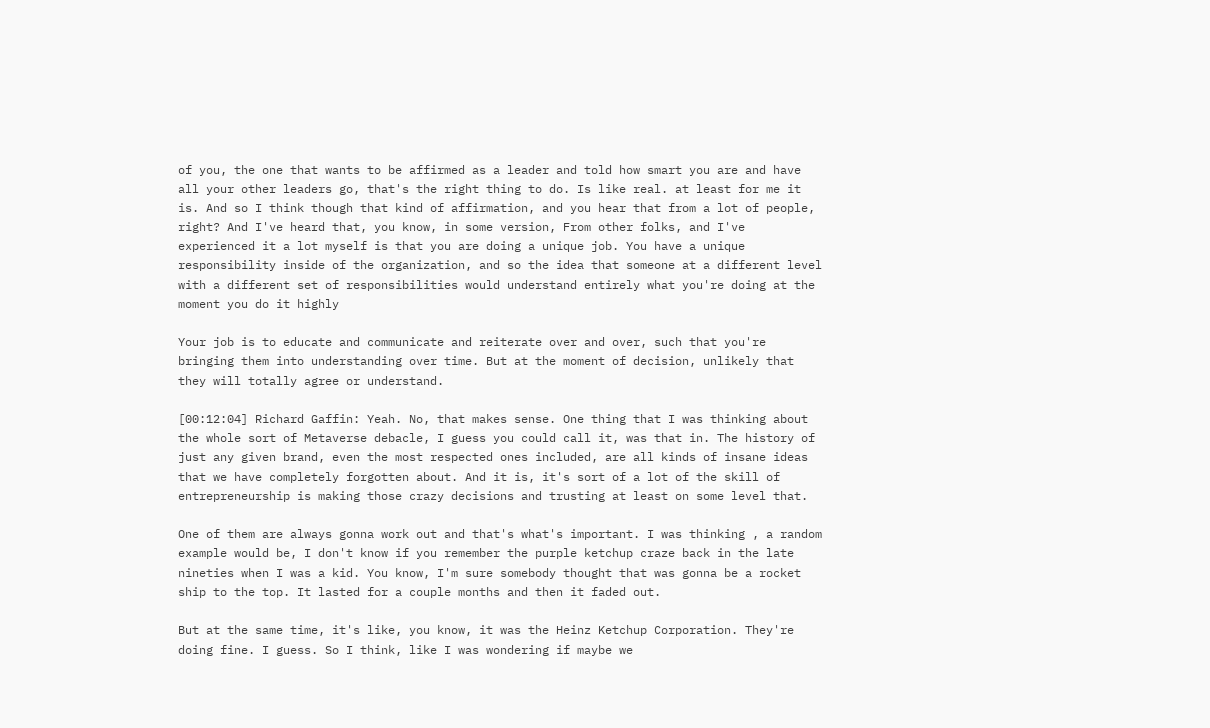of you, the one that wants to be affirmed as a leader and told how smart you are and have all your other leaders go, that's the right thing to do. Is like real. at least for me it is. And so I think though that kind of affirmation, and you hear that from a lot of people, right? And I've heard that, you know, in some version, From other folks, and I've experienced it a lot myself is that you are doing a unique job. You have a unique responsibility inside of the organization, and so the idea that someone at a different level with a different set of responsibilities would understand entirely what you're doing at the moment you do it highly

Your job is to educate and communicate and reiterate over and over, such that you're bringing them into understanding over time. But at the moment of decision, unlikely that they will totally agree or understand.

[00:12:04] Richard Gaffin: Yeah. No, that makes sense. One thing that I was thinking about the whole sort of Metaverse debacle, I guess you could call it, was that in. The history of just any given brand, even the most respected ones included, are all kinds of insane ideas that we have completely forgotten about. And it is, it's sort of a lot of the skill of entrepreneurship is making those crazy decisions and trusting at least on some level that.

One of them are always gonna work out and that's what's important. I was thinking , a random example would be, I don't know if you remember the purple ketchup craze back in the late nineties when I was a kid. You know, I'm sure somebody thought that was gonna be a rocket ship to the top. It lasted for a couple months and then it faded out.

But at the same time, it's like, you know, it was the Heinz Ketchup Corporation. They're doing fine. I guess. So I think, like I was wondering if maybe we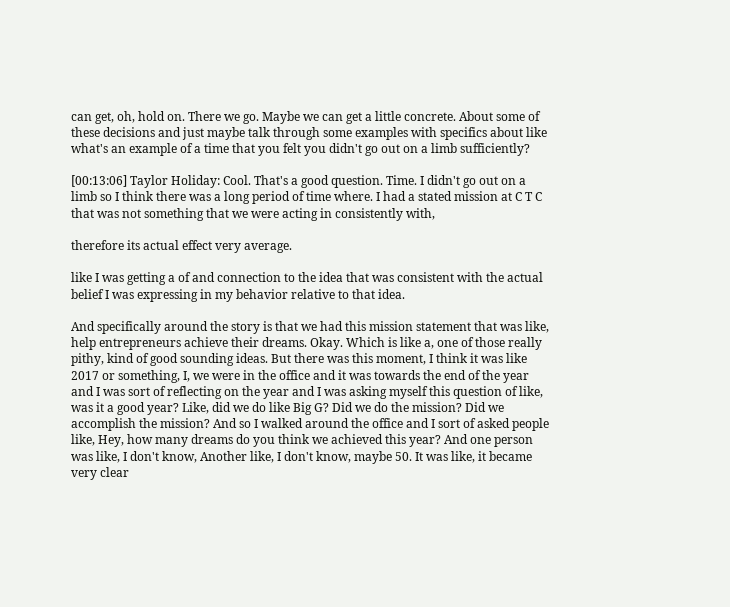can get, oh, hold on. There we go. Maybe we can get a little concrete. About some of these decisions and just maybe talk through some examples with specifics about like what's an example of a time that you felt you didn't go out on a limb sufficiently?

[00:13:06] Taylor Holiday: Cool. That's a good question. Time. I didn't go out on a limb so I think there was a long period of time where. I had a stated mission at C T C that was not something that we were acting in consistently with,

therefore its actual effect very average.

like I was getting a of and connection to the idea that was consistent with the actual belief I was expressing in my behavior relative to that idea.

And specifically around the story is that we had this mission statement that was like, help entrepreneurs achieve their dreams. Okay. Which is like a, one of those really pithy, kind of good sounding ideas. But there was this moment, I think it was like 2017 or something, I, we were in the office and it was towards the end of the year and I was sort of reflecting on the year and I was asking myself this question of like, was it a good year? Like, did we do like Big G? Did we do the mission? Did we accomplish the mission? And so I walked around the office and I sort of asked people like, Hey, how many dreams do you think we achieved this year? And one person was like, I don't know, Another like, I don't know, maybe 50. It was like, it became very clear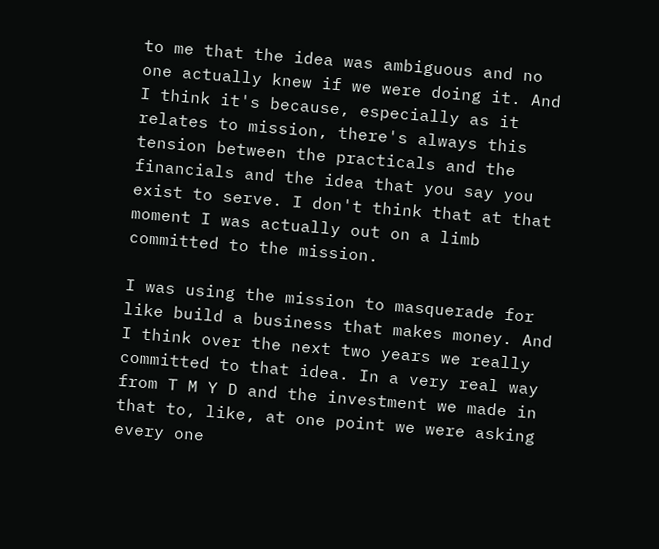to me that the idea was ambiguous and no one actually knew if we were doing it. And I think it's because, especially as it relates to mission, there's always this tension between the practicals and the financials and the idea that you say you exist to serve. I don't think that at that moment I was actually out on a limb committed to the mission.

I was using the mission to masquerade for like build a business that makes money. And I think over the next two years we really committed to that idea. In a very real way from T M Y D and the investment we made in that to, like, at one point we were asking every one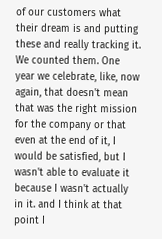of our customers what their dream is and putting these and really tracking it. We counted them. One year we celebrate, like, now again, that doesn't mean that was the right mission for the company or that even at the end of it, I would be satisfied, but I wasn't able to evaluate it because I wasn't actually in it. and I think at that point I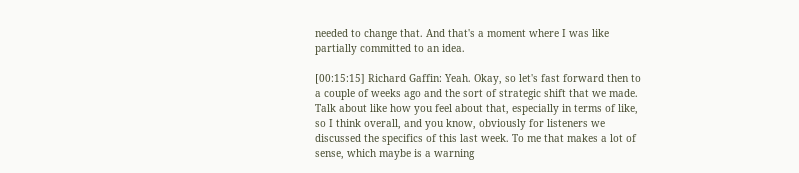needed to change that. And that's a moment where I was like partially committed to an idea.

[00:15:15] Richard Gaffin: Yeah. Okay, so let's fast forward then to a couple of weeks ago and the sort of strategic shift that we made. Talk about like how you feel about that, especially in terms of like, so I think overall, and you know, obviously for listeners we discussed the specifics of this last week. To me that makes a lot of sense, which maybe is a warning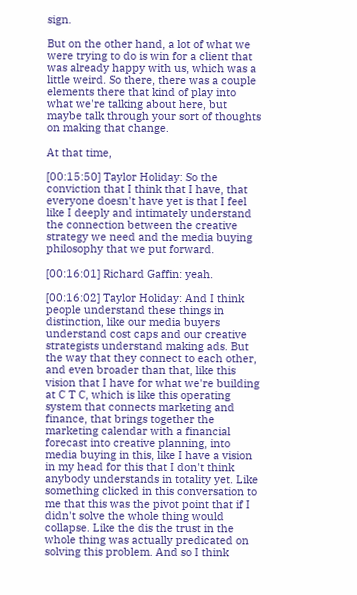sign.

But on the other hand, a lot of what we were trying to do is win for a client that was already happy with us, which was a little weird. So there, there was a couple elements there that kind of play into what we're talking about here, but maybe talk through your sort of thoughts on making that change.

At that time,

[00:15:50] Taylor Holiday: So the conviction that I think that I have, that everyone doesn't have yet is that I feel like I deeply and intimately understand the connection between the creative strategy we need and the media buying philosophy that we put forward.

[00:16:01] Richard Gaffin: yeah.

[00:16:02] Taylor Holiday: And I think people understand these things in distinction, like our media buyers understand cost caps and our creative strategists understand making ads. But the way that they connect to each other, and even broader than that, like this vision that I have for what we're building at C T C, which is like this operating system that connects marketing and finance, that brings together the marketing calendar with a financial forecast into creative planning, into media buying in this, like I have a vision in my head for this that I don't think anybody understands in totality yet. Like something clicked in this conversation to me that this was the pivot point that if I didn't solve the whole thing would collapse. Like the dis the trust in the whole thing was actually predicated on solving this problem. And so I think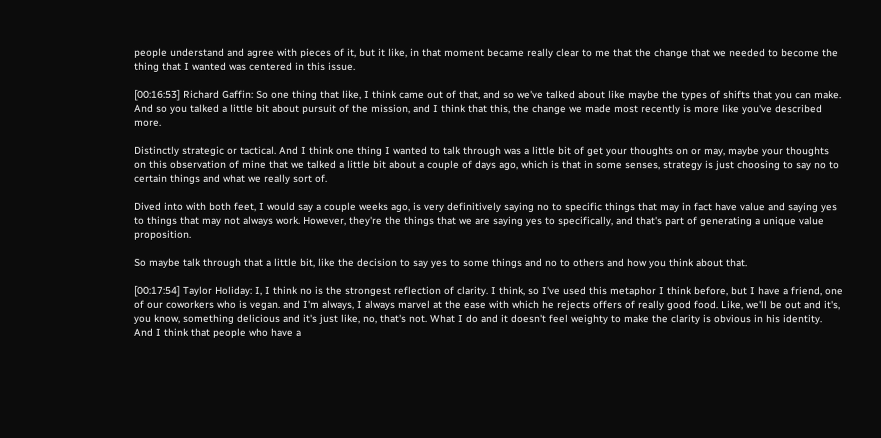people understand and agree with pieces of it, but it like, in that moment became really clear to me that the change that we needed to become the thing that I wanted was centered in this issue.

[00:16:53] Richard Gaffin: So one thing that like, I think came out of that, and so we've talked about like maybe the types of shifts that you can make. And so you talked a little bit about pursuit of the mission, and I think that this, the change we made most recently is more like you've described more.

Distinctly strategic or tactical. And I think one thing I wanted to talk through was a little bit of get your thoughts on or may, maybe your thoughts on this observation of mine that we talked a little bit about a couple of days ago, which is that in some senses, strategy is just choosing to say no to certain things and what we really sort of.

Dived into with both feet, I would say a couple weeks ago, is very definitively saying no to specific things that may in fact have value and saying yes to things that may not always work. However, they're the things that we are saying yes to specifically, and that's part of generating a unique value proposition.

So maybe talk through that a little bit, like the decision to say yes to some things and no to others and how you think about that.

[00:17:54] Taylor Holiday: I, I think no is the strongest reflection of clarity. I think, so I've used this metaphor I think before, but I have a friend, one of our coworkers who is vegan. and I'm always, I always marvel at the ease with which he rejects offers of really good food. Like, we'll be out and it's, you know, something delicious and it's just like, no, that's not. What I do and it doesn't feel weighty to make the clarity is obvious in his identity. And I think that people who have a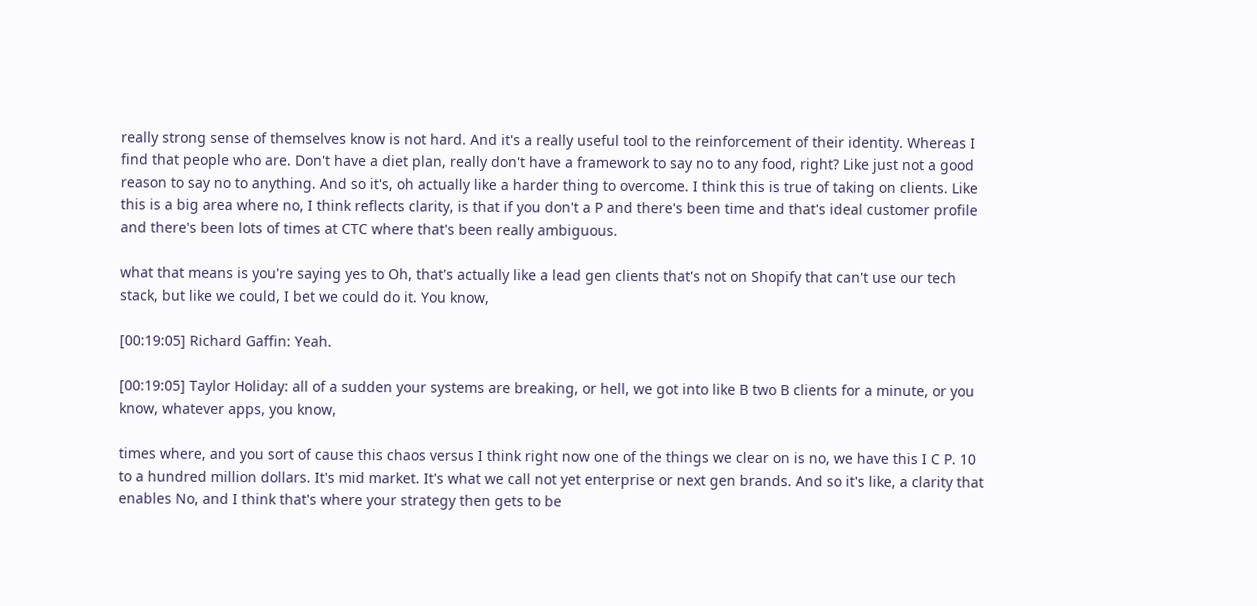really strong sense of themselves know is not hard. And it's a really useful tool to the reinforcement of their identity. Whereas I find that people who are. Don't have a diet plan, really don't have a framework to say no to any food, right? Like just not a good reason to say no to anything. And so it's, oh actually like a harder thing to overcome. I think this is true of taking on clients. Like this is a big area where no, I think reflects clarity, is that if you don't a P and there's been time and that's ideal customer profile and there's been lots of times at CTC where that's been really ambiguous.

what that means is you're saying yes to Oh, that's actually like a lead gen clients that's not on Shopify that can't use our tech stack, but like we could, I bet we could do it. You know,

[00:19:05] Richard Gaffin: Yeah.

[00:19:05] Taylor Holiday: all of a sudden your systems are breaking, or hell, we got into like B two B clients for a minute, or you know, whatever apps, you know,

times where, and you sort of cause this chaos versus I think right now one of the things we clear on is no, we have this I C P. 10 to a hundred million dollars. It's mid market. It's what we call not yet enterprise or next gen brands. And so it's like, a clarity that enables No, and I think that's where your strategy then gets to be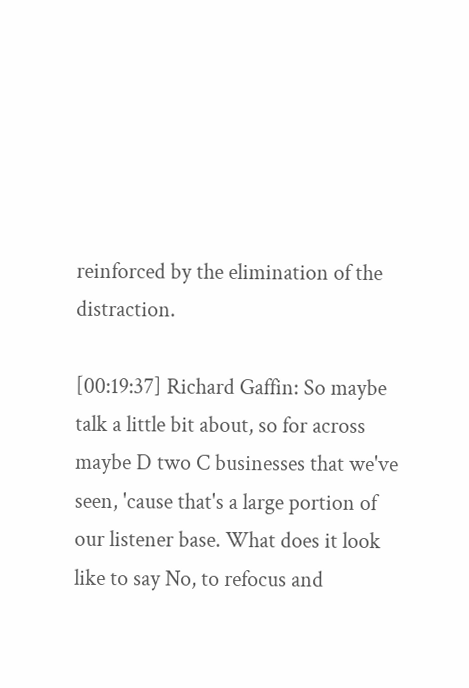reinforced by the elimination of the distraction.

[00:19:37] Richard Gaffin: So maybe talk a little bit about, so for across maybe D two C businesses that we've seen, 'cause that's a large portion of our listener base. What does it look like to say No, to refocus and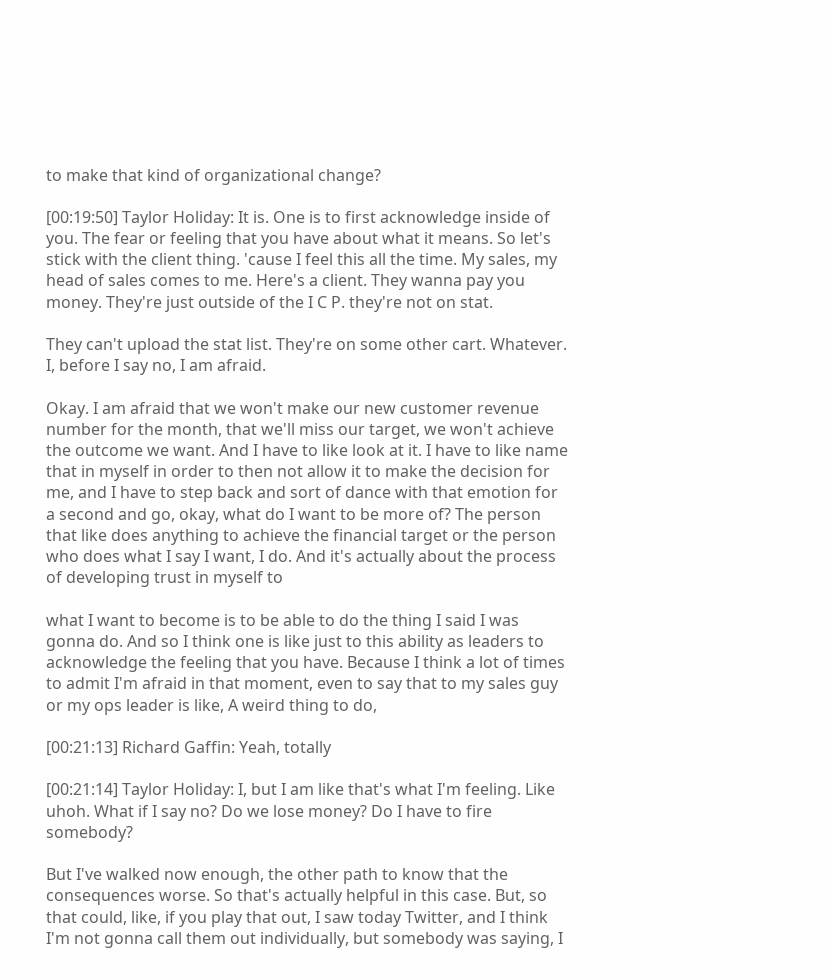to make that kind of organizational change?

[00:19:50] Taylor Holiday: It is. One is to first acknowledge inside of you. The fear or feeling that you have about what it means. So let's stick with the client thing. 'cause I feel this all the time. My sales, my head of sales comes to me. Here's a client. They wanna pay you money. They're just outside of the I C P. they're not on stat.

They can't upload the stat list. They're on some other cart. Whatever. I, before I say no, I am afraid.

Okay. I am afraid that we won't make our new customer revenue number for the month, that we'll miss our target, we won't achieve the outcome we want. And I have to like look at it. I have to like name that in myself in order to then not allow it to make the decision for me, and I have to step back and sort of dance with that emotion for a second and go, okay, what do I want to be more of? The person that like does anything to achieve the financial target or the person who does what I say I want, I do. And it's actually about the process of developing trust in myself to

what I want to become is to be able to do the thing I said I was gonna do. And so I think one is like just to this ability as leaders to acknowledge the feeling that you have. Because I think a lot of times to admit I'm afraid in that moment, even to say that to my sales guy or my ops leader is like, A weird thing to do,

[00:21:13] Richard Gaffin: Yeah, totally

[00:21:14] Taylor Holiday: I, but I am like that's what I'm feeling. Like uhoh. What if I say no? Do we lose money? Do I have to fire somebody?

But I've walked now enough, the other path to know that the consequences worse. So that's actually helpful in this case. But, so that could, like, if you play that out, I saw today Twitter, and I think I'm not gonna call them out individually, but somebody was saying, I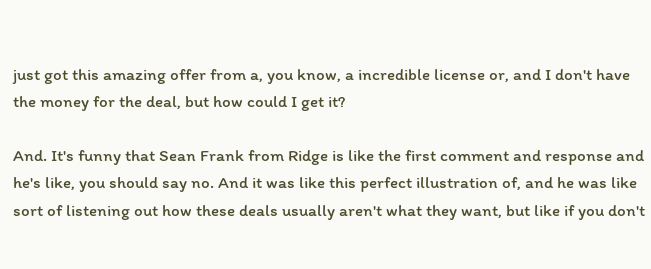just got this amazing offer from a, you know, a incredible license or, and I don't have the money for the deal, but how could I get it?

And. It's funny that Sean Frank from Ridge is like the first comment and response and he's like, you should say no. And it was like this perfect illustration of, and he was like sort of listening out how these deals usually aren't what they want, but like if you don't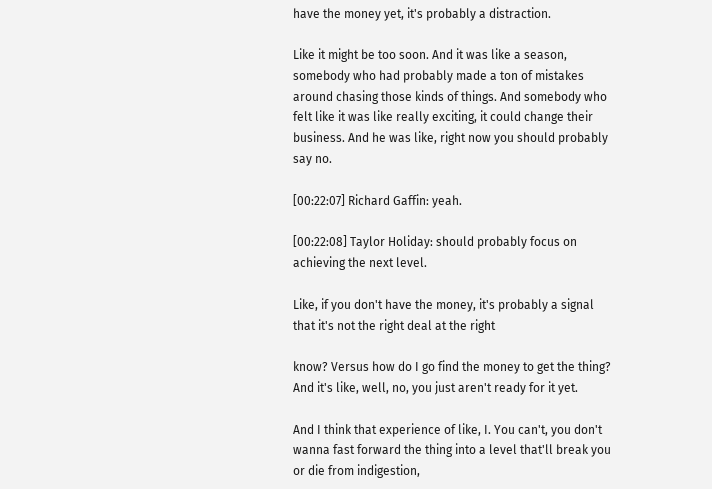have the money yet, it's probably a distraction.

Like it might be too soon. And it was like a season, somebody who had probably made a ton of mistakes around chasing those kinds of things. And somebody who felt like it was like really exciting, it could change their business. And he was like, right now you should probably say no.

[00:22:07] Richard Gaffin: yeah.

[00:22:08] Taylor Holiday: should probably focus on achieving the next level.

Like, if you don't have the money, it's probably a signal that it's not the right deal at the right

know? Versus how do I go find the money to get the thing? And it's like, well, no, you just aren't ready for it yet.

And I think that experience of like, I. You can't, you don't wanna fast forward the thing into a level that'll break you or die from indigestion,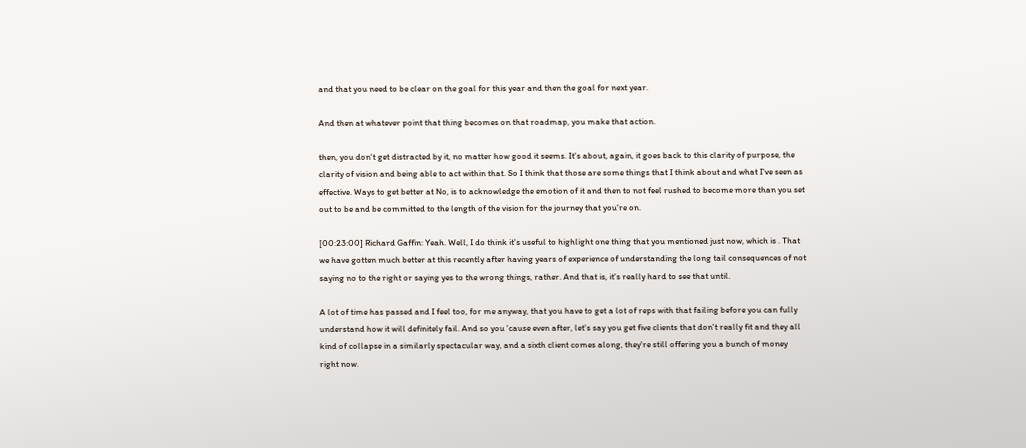and that you need to be clear on the goal for this year and then the goal for next year.

And then at whatever point that thing becomes on that roadmap, you make that action.

then, you don't get distracted by it, no matter how good it seems. It's about, again, it goes back to this clarity of purpose, the clarity of vision and being able to act within that. So I think that those are some things that I think about and what I've seen as effective. Ways to get better at No, is to acknowledge the emotion of it and then to not feel rushed to become more than you set out to be and be committed to the length of the vision for the journey that you're on.

[00:23:00] Richard Gaffin: Yeah. Well, I do think it's useful to highlight one thing that you mentioned just now, which is . That we have gotten much better at this recently after having years of experience of understanding the long tail consequences of not saying no to the right or saying yes to the wrong things, rather. And that is, it's really hard to see that until.

A lot of time has passed and I feel too, for me anyway, that you have to get a lot of reps with that failing before you can fully understand how it will definitely fail. And so you 'cause even after, let's say you get five clients that don't really fit and they all kind of collapse in a similarly spectacular way, and a sixth client comes along, they're still offering you a bunch of money right now.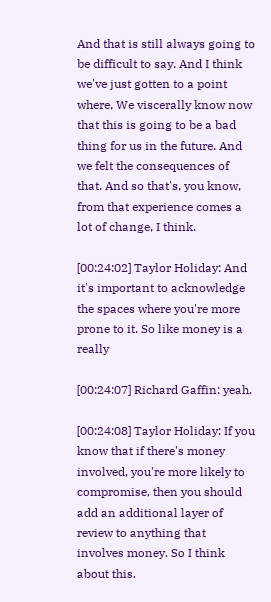And that is still always going to be difficult to say. And I think we've just gotten to a point where, We viscerally know now that this is going to be a bad thing for us in the future. And we felt the consequences of that. And so that's, you know, from that experience comes a lot of change, I think.

[00:24:02] Taylor Holiday: And it's important to acknowledge the spaces where you're more prone to it. So like money is a really

[00:24:07] Richard Gaffin: yeah.

[00:24:08] Taylor Holiday: If you know that if there's money involved, you're more likely to compromise, then you should add an additional layer of review to anything that involves money. So I think about this.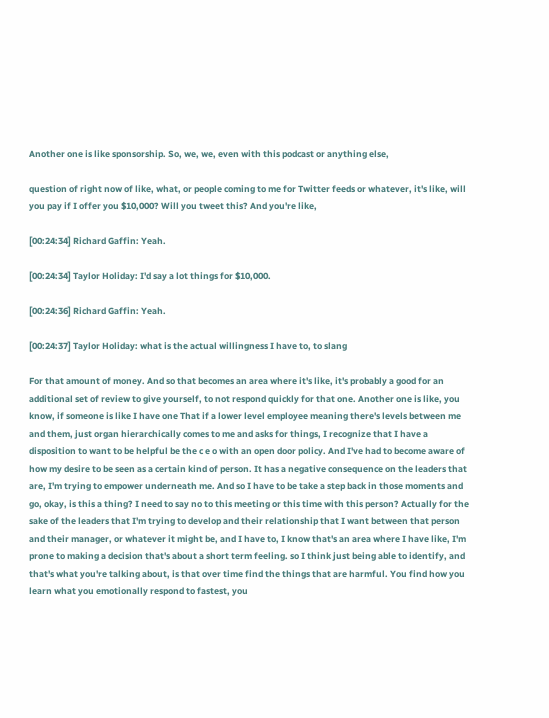Another one is like sponsorship. So, we, we, even with this podcast or anything else,

question of right now of like, what, or people coming to me for Twitter feeds or whatever, it's like, will you pay if I offer you $10,000? Will you tweet this? And you're like,

[00:24:34] Richard Gaffin: Yeah.

[00:24:34] Taylor Holiday: I'd say a lot things for $10,000.

[00:24:36] Richard Gaffin: Yeah.

[00:24:37] Taylor Holiday: what is the actual willingness I have to, to slang

For that amount of money. And so that becomes an area where it's like, it's probably a good for an additional set of review to give yourself, to not respond quickly for that one. Another one is like, you know, if someone is like I have one That if a lower level employee meaning there's levels between me and them, just organ hierarchically comes to me and asks for things, I recognize that I have a disposition to want to be helpful be the c e o with an open door policy. And I've had to become aware of how my desire to be seen as a certain kind of person. It has a negative consequence on the leaders that are, I'm trying to empower underneath me. And so I have to be take a step back in those moments and go, okay, is this a thing? I need to say no to this meeting or this time with this person? Actually for the sake of the leaders that I'm trying to develop and their relationship that I want between that person and their manager, or whatever it might be, and I have to, I know that's an area where I have like, I'm prone to making a decision that's about a short term feeling. so I think just being able to identify, and that's what you're talking about, is that over time find the things that are harmful. You find how you learn what you emotionally respond to fastest, you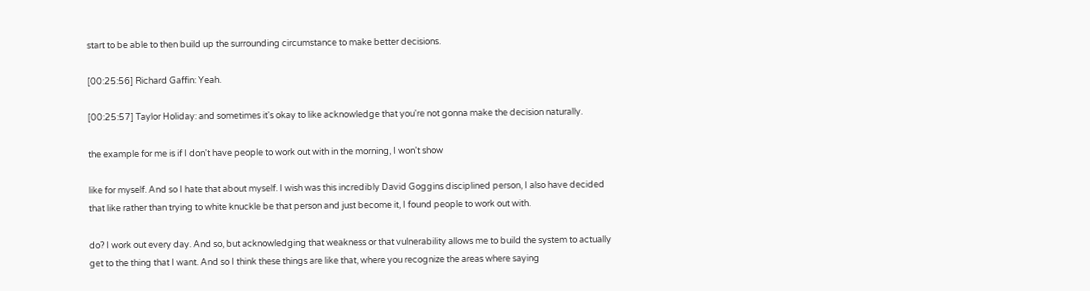start to be able to then build up the surrounding circumstance to make better decisions.

[00:25:56] Richard Gaffin: Yeah.

[00:25:57] Taylor Holiday: and sometimes it's okay to like acknowledge that you're not gonna make the decision naturally.

the example for me is if I don't have people to work out with in the morning, I won't show

like for myself. And so I hate that about myself. I wish was this incredibly David Goggins disciplined person, I also have decided that like rather than trying to white knuckle be that person and just become it, I found people to work out with.

do? I work out every day. And so, but acknowledging that weakness or that vulnerability allows me to build the system to actually get to the thing that I want. And so I think these things are like that, where you recognize the areas where saying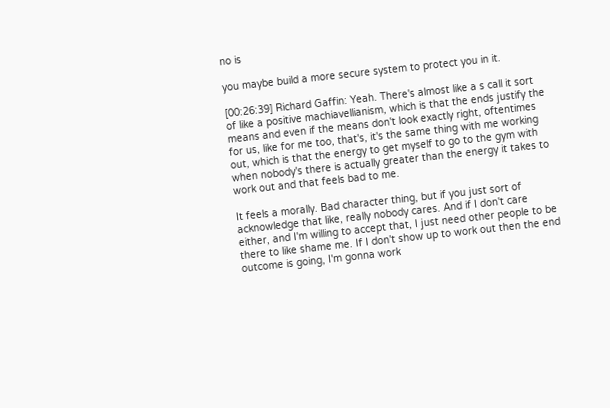no is

you maybe build a more secure system to protect you in it.

[00:26:39] Richard Gaffin: Yeah. There's almost like a s call it sort of like a positive machiavellianism, which is that the ends justify the means and even if the means don't look exactly right, oftentimes for us, like for me too, that's, it's the same thing with me working out, which is that the energy to get myself to go to the gym with when nobody's there is actually greater than the energy it takes to work out and that feels bad to me.

It feels a morally. Bad character thing, but if you just sort of acknowledge that like, really nobody cares. And if I don't care either, and I'm willing to accept that, I just need other people to be there to like shame me. If I don't show up to work out then the end outcome is going, I'm gonna work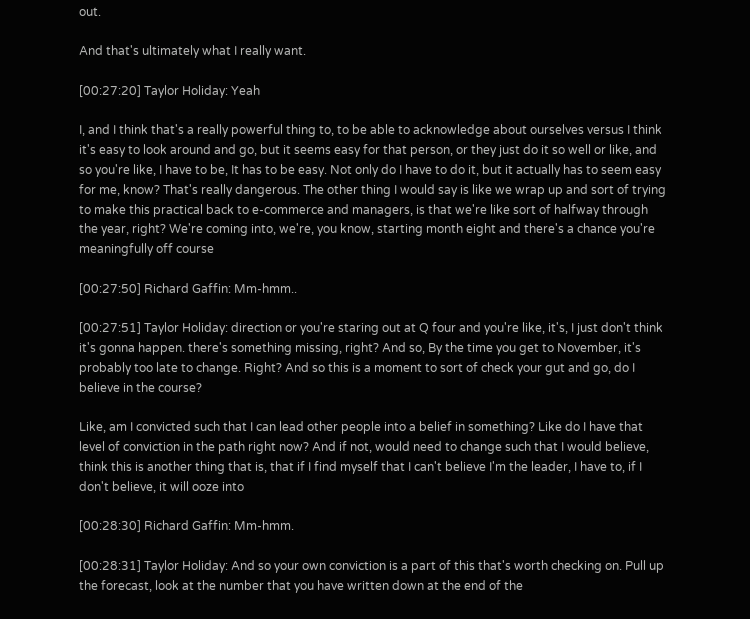out.

And that's ultimately what I really want.

[00:27:20] Taylor Holiday: Yeah

I, and I think that's a really powerful thing to, to be able to acknowledge about ourselves versus I think it's easy to look around and go, but it seems easy for that person, or they just do it so well or like, and so you're like, I have to be, It has to be easy. Not only do I have to do it, but it actually has to seem easy for me, know? That's really dangerous. The other thing I would say is like we wrap up and sort of trying to make this practical back to e-commerce and managers, is that we're like sort of halfway through the year, right? We're coming into, we're, you know, starting month eight and there's a chance you're meaningfully off course

[00:27:50] Richard Gaffin: Mm-hmm..

[00:27:51] Taylor Holiday: direction or you're staring out at Q four and you're like, it's, I just don't think it's gonna happen. there's something missing, right? And so, By the time you get to November, it's probably too late to change. Right? And so this is a moment to sort of check your gut and go, do I believe in the course?

Like, am I convicted such that I can lead other people into a belief in something? Like do I have that level of conviction in the path right now? And if not, would need to change such that I would believe, think this is another thing that is, that if I find myself that I can't believe I'm the leader, I have to, if I don't believe, it will ooze into

[00:28:30] Richard Gaffin: Mm-hmm.

[00:28:31] Taylor Holiday: And so your own conviction is a part of this that's worth checking on. Pull up the forecast, look at the number that you have written down at the end of the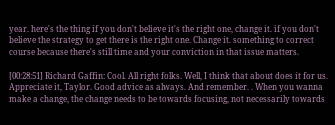year. here's the thing if you don't believe it's the right one, change it. if you don't believe the strategy to get there is the right one. Change it. something to correct course because there's still time and your conviction in that issue matters.

[00:28:51] Richard Gaffin: Cool. All right folks. Well, I think that about does it for us. Appreciate it, Taylor. Good advice as always. And remember. . When you wanna make a change, the change needs to be towards focusing, not necessarily towards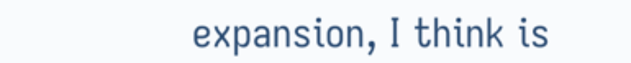expansion, I think is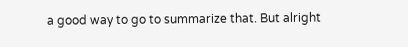a good way to go to summarize that. But alright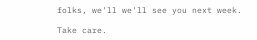folks, we'll we'll see you next week.

Take care.